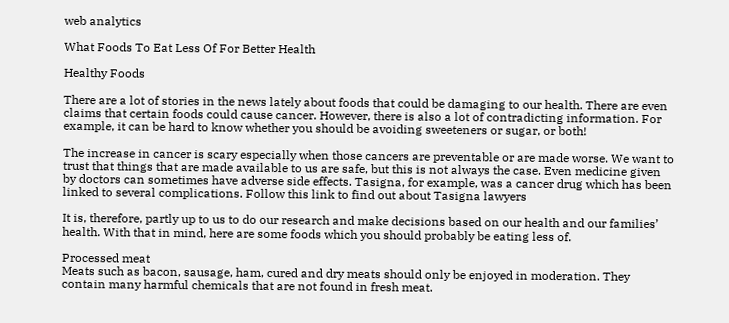web analytics

What Foods To Eat Less Of For Better Health

Healthy Foods

There are a lot of stories in the news lately about foods that could be damaging to our health. There are even claims that certain foods could cause cancer. However, there is also a lot of contradicting information. For example, it can be hard to know whether you should be avoiding sweeteners or sugar, or both!

The increase in cancer is scary especially when those cancers are preventable or are made worse. We want to trust that things that are made available to us are safe, but this is not always the case. Even medicine given by doctors can sometimes have adverse side effects. Tasigna, for example, was a cancer drug which has been linked to several complications. Follow this link to find out about Tasigna lawyers

It is, therefore, partly up to us to do our research and make decisions based on our health and our families’ health. With that in mind, here are some foods which you should probably be eating less of.

Processed meat
Meats such as bacon, sausage, ham, cured and dry meats should only be enjoyed in moderation. They contain many harmful chemicals that are not found in fresh meat.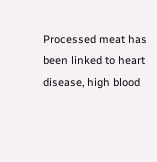Processed meat has been linked to heart disease, high blood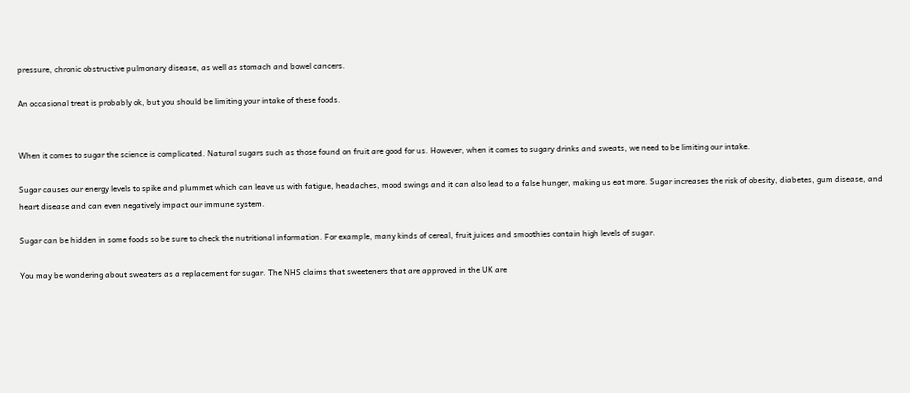pressure, chronic obstructive pulmonary disease, as well as stomach and bowel cancers.

An occasional treat is probably ok, but you should be limiting your intake of these foods.


When it comes to sugar the science is complicated. Natural sugars such as those found on fruit are good for us. However, when it comes to sugary drinks and sweats, we need to be limiting our intake.

Sugar causes our energy levels to spike and plummet which can leave us with fatigue, headaches, mood swings and it can also lead to a false hunger, making us eat more. Sugar increases the risk of obesity, diabetes, gum disease, and heart disease and can even negatively impact our immune system.

Sugar can be hidden in some foods so be sure to check the nutritional information. For example, many kinds of cereal, fruit juices and smoothies contain high levels of sugar.

You may be wondering about sweaters as a replacement for sugar. The NHS claims that sweeteners that are approved in the UK are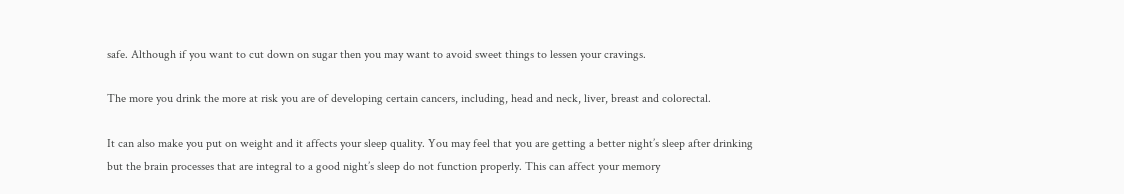safe. Although if you want to cut down on sugar then you may want to avoid sweet things to lessen your cravings.

The more you drink the more at risk you are of developing certain cancers, including, head and neck, liver, breast and colorectal.

It can also make you put on weight and it affects your sleep quality. You may feel that you are getting a better night’s sleep after drinking but the brain processes that are integral to a good night’s sleep do not function properly. This can affect your memory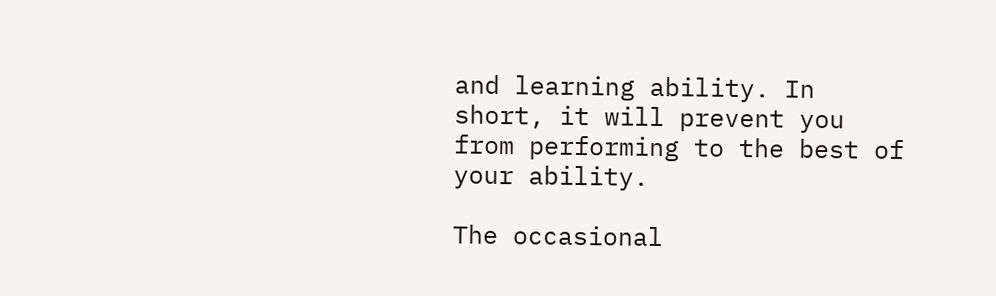and learning ability. In short, it will prevent you from performing to the best of your ability.

The occasional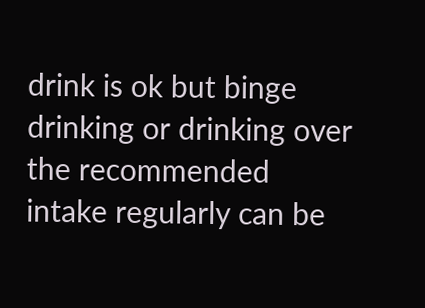drink is ok but binge drinking or drinking over the recommended intake regularly can be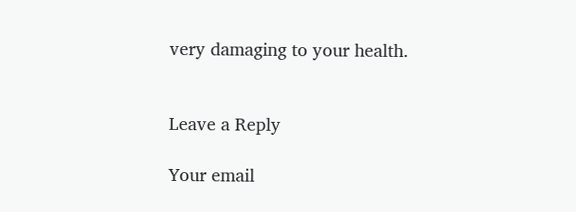very damaging to your health.


Leave a Reply

Your email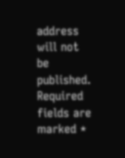address will not be published. Required fields are marked *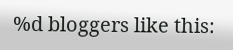%d bloggers like this: